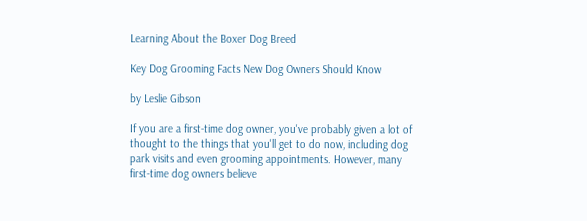Learning About the Boxer Dog Breed

Key Dog Grooming Facts New Dog Owners Should Know

by Leslie Gibson

If you are a first-time dog owner, you've probably given a lot of thought to the things that you'll get to do now, including dog park visits and even grooming appointments. However, many first-time dog owners believe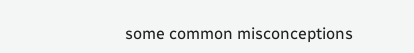some common misconceptions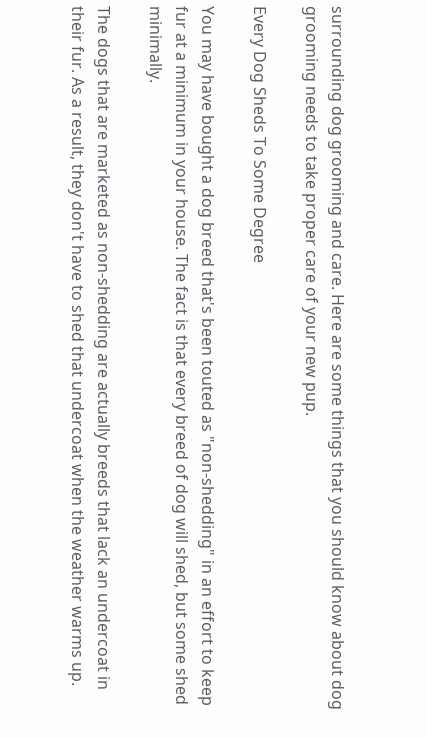surrounding dog grooming and care. Here are some things that you should know about dog grooming needs to take proper care of your new pup.

Every Dog Sheds To Some Degree

You may have bought a dog breed that's been touted as "non-shedding" in an effort to keep fur at a minimum in your house. The fact is that every breed of dog will shed, but some shed minimally.

The dogs that are marketed as non-shedding are actually breeds that lack an undercoat in their fur. As a result, they don't have to shed that undercoat when the weather warms up.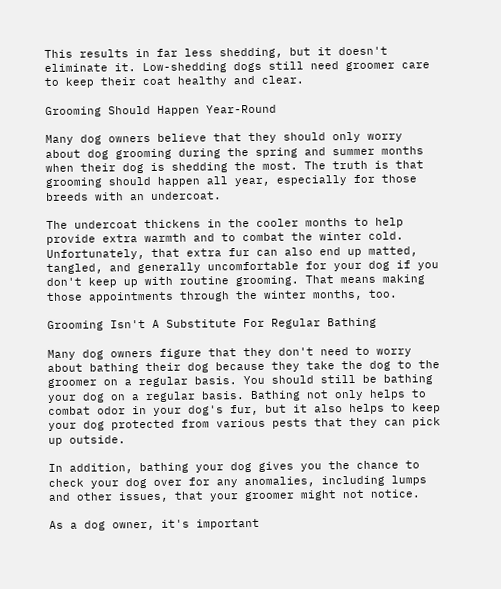This results in far less shedding, but it doesn't eliminate it. Low-shedding dogs still need groomer care to keep their coat healthy and clear.

Grooming Should Happen Year-Round

Many dog owners believe that they should only worry about dog grooming during the spring and summer months when their dog is shedding the most. The truth is that grooming should happen all year, especially for those breeds with an undercoat.

The undercoat thickens in the cooler months to help provide extra warmth and to combat the winter cold. Unfortunately, that extra fur can also end up matted, tangled, and generally uncomfortable for your dog if you don't keep up with routine grooming. That means making those appointments through the winter months, too.

Grooming Isn't A Substitute For Regular Bathing

Many dog owners figure that they don't need to worry about bathing their dog because they take the dog to the groomer on a regular basis. You should still be bathing your dog on a regular basis. Bathing not only helps to combat odor in your dog's fur, but it also helps to keep your dog protected from various pests that they can pick up outside.

In addition, bathing your dog gives you the chance to check your dog over for any anomalies, including lumps and other issues, that your groomer might not notice.

As a dog owner, it's important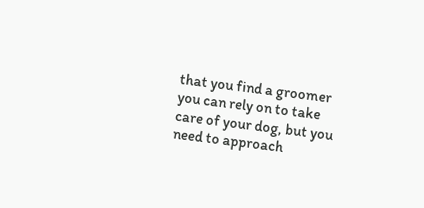that you find a groomer you can rely on to take care of your dog, but you need to approach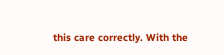this care correctly. With the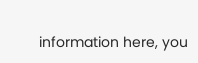information here, you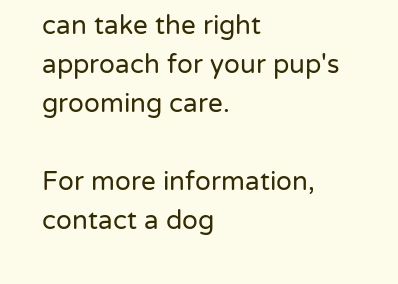can take the right approach for your pup's grooming care.

For more information, contact a dog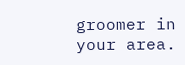groomer in your area.